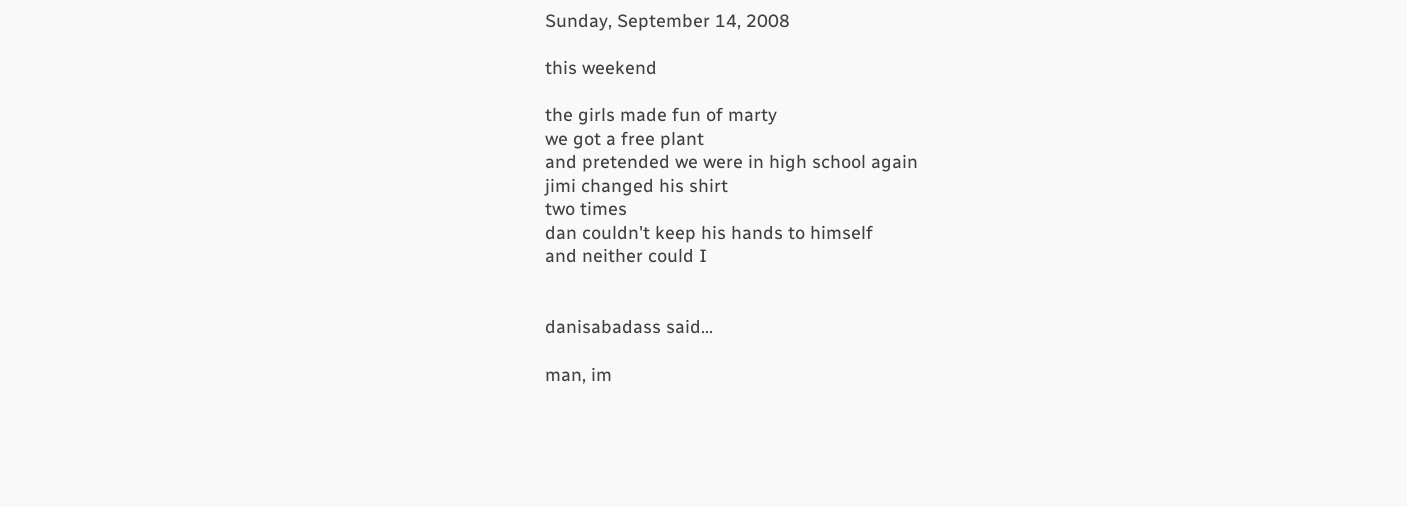Sunday, September 14, 2008

this weekend

the girls made fun of marty
we got a free plant
and pretended we were in high school again
jimi changed his shirt
two times
dan couldn't keep his hands to himself
and neither could I


danisabadass said...

man, im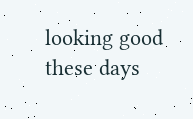looking good these days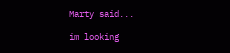Marty said...

im looking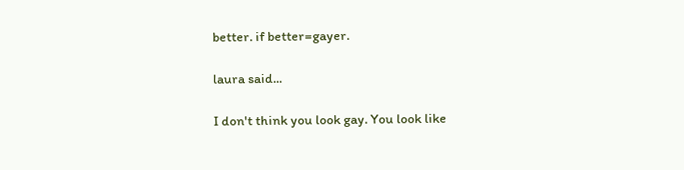better. if better=gayer.

laura said...

I don't think you look gay. You look like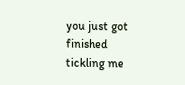you just got finished tickling me